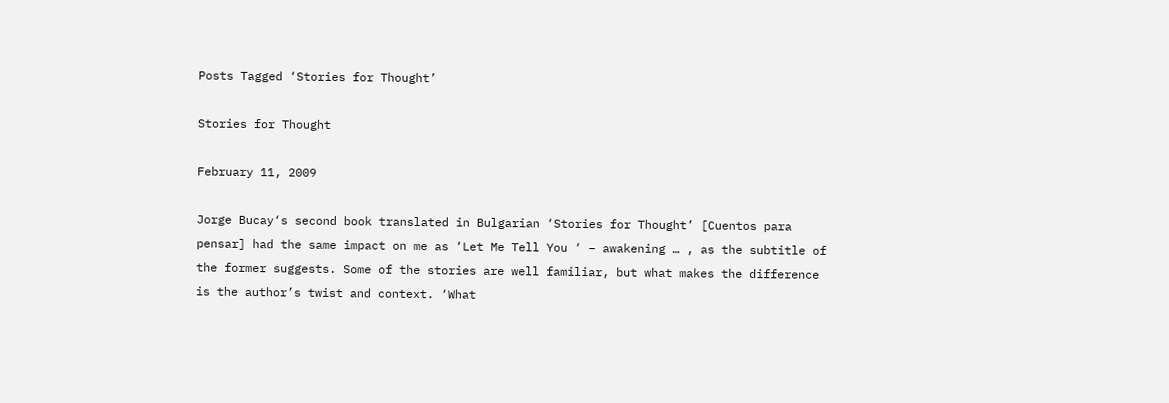Posts Tagged ‘Stories for Thought’

Stories for Thought

February 11, 2009

Jorge Bucay‘s second book translated in Bulgarian ‘Stories for Thought’ [Cuentos para pensar] had the same impact on me as ‘Let Me Tell You ‘ – awakening … , as the subtitle of the former suggests. Some of the stories are well familiar, but what makes the difference is the author’s twist and context. ‘What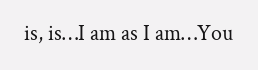is, is…I am as I am…You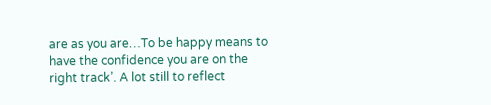are as you are…To be happy means to have the confidence you are on the right track’. A lot still to reflect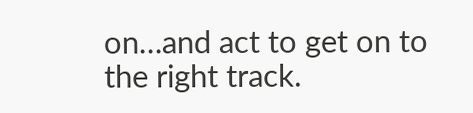on…and act to get on to the right track.